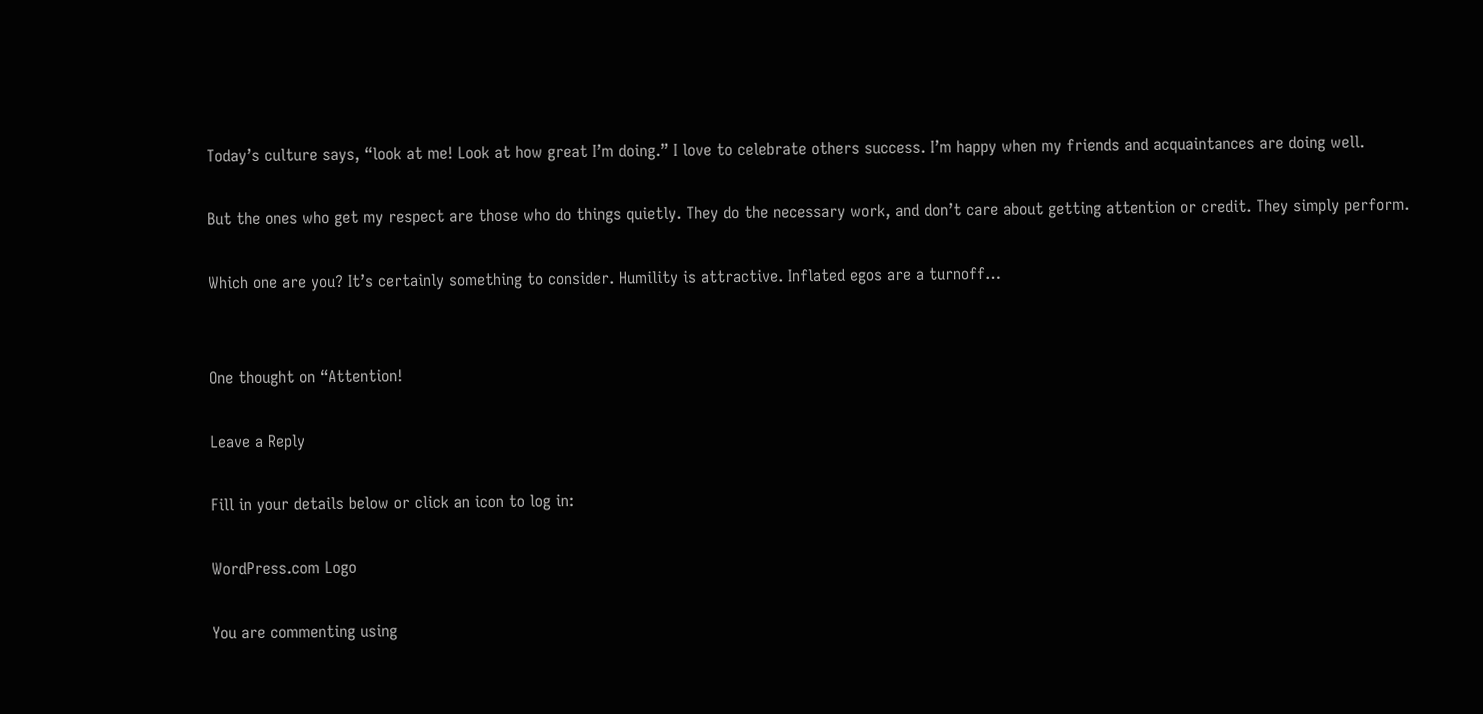Today’s culture says, “look at me! Look at how great I’m doing.” I love to celebrate others success. I’m happy when my friends and acquaintances are doing well.

But the ones who get my respect are those who do things quietly. They do the necessary work, and don’t care about getting attention or credit. They simply perform.

Which one are you? It’s certainly something to consider. Humility is attractive. Inflated egos are a turnoff…


One thought on “Attention!

Leave a Reply

Fill in your details below or click an icon to log in:

WordPress.com Logo

You are commenting using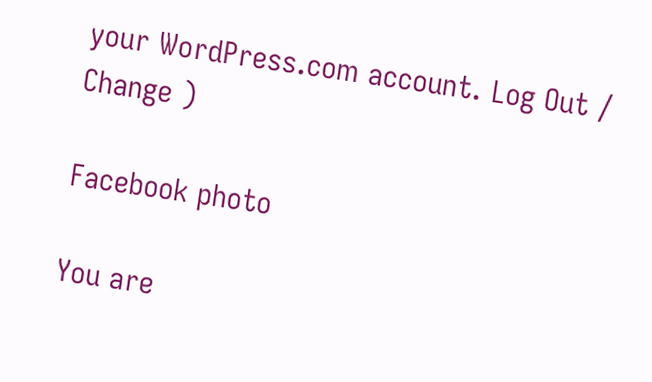your WordPress.com account. Log Out /  Change )

Facebook photo

You are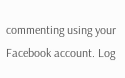commenting using your Facebook account. Log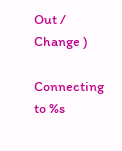Out /  Change )

Connecting to %s